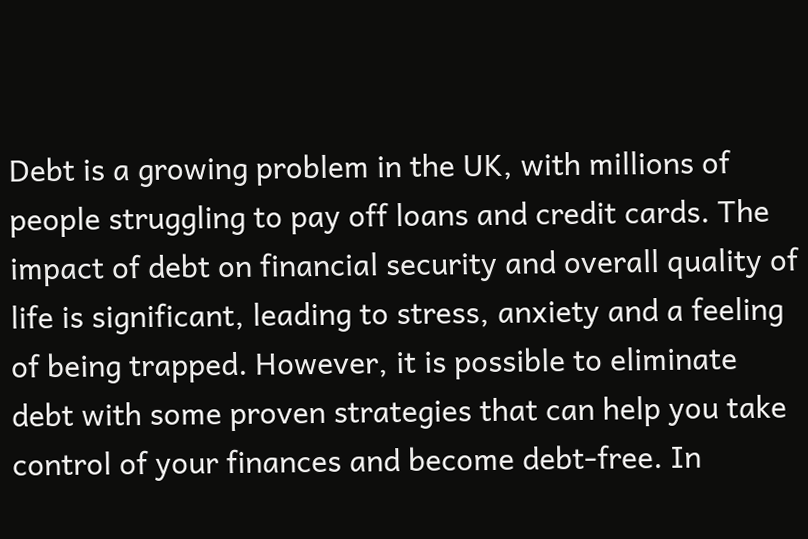Debt is a growing problem in the UK, with millions of people struggling to pay off loans and credit cards. The impact of debt on financial security and overall quality of life is significant, leading to stress, anxiety and a feeling of being trapped. However, it is possible to eliminate debt with some proven strategies that can help you take control of your finances and become debt-free. In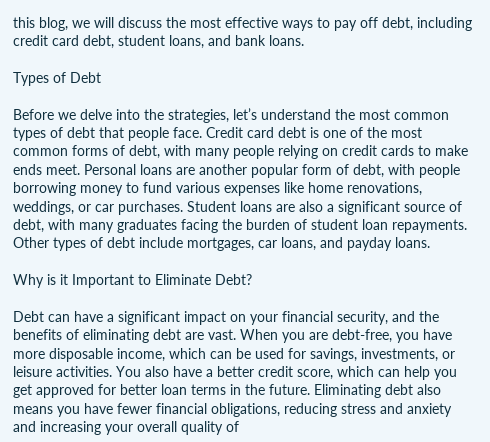this blog, we will discuss the most effective ways to pay off debt, including credit card debt, student loans, and bank loans.

Types of Debt

Before we delve into the strategies, let’s understand the most common types of debt that people face. Credit card debt is one of the most common forms of debt, with many people relying on credit cards to make ends meet. Personal loans are another popular form of debt, with people borrowing money to fund various expenses like home renovations, weddings, or car purchases. Student loans are also a significant source of debt, with many graduates facing the burden of student loan repayments. Other types of debt include mortgages, car loans, and payday loans.

Why is it Important to Eliminate Debt?

Debt can have a significant impact on your financial security, and the benefits of eliminating debt are vast. When you are debt-free, you have more disposable income, which can be used for savings, investments, or leisure activities. You also have a better credit score, which can help you get approved for better loan terms in the future. Eliminating debt also means you have fewer financial obligations, reducing stress and anxiety and increasing your overall quality of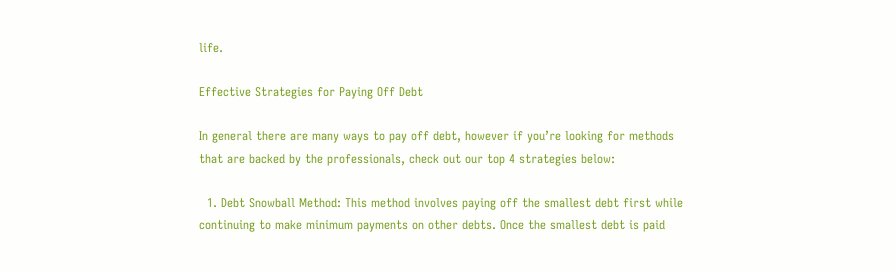life.

Effective Strategies for Paying Off Debt

In general there are many ways to pay off debt, however if you’re looking for methods that are backed by the professionals, check out our top 4 strategies below:

  1. Debt Snowball Method: This method involves paying off the smallest debt first while continuing to make minimum payments on other debts. Once the smallest debt is paid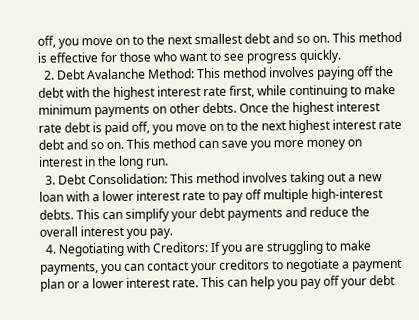off, you move on to the next smallest debt and so on. This method is effective for those who want to see progress quickly.
  2. Debt Avalanche Method: This method involves paying off the debt with the highest interest rate first, while continuing to make minimum payments on other debts. Once the highest interest rate debt is paid off, you move on to the next highest interest rate debt and so on. This method can save you more money on interest in the long run.
  3. Debt Consolidation: This method involves taking out a new loan with a lower interest rate to pay off multiple high-interest debts. This can simplify your debt payments and reduce the overall interest you pay.
  4. Negotiating with Creditors: If you are struggling to make payments, you can contact your creditors to negotiate a payment plan or a lower interest rate. This can help you pay off your debt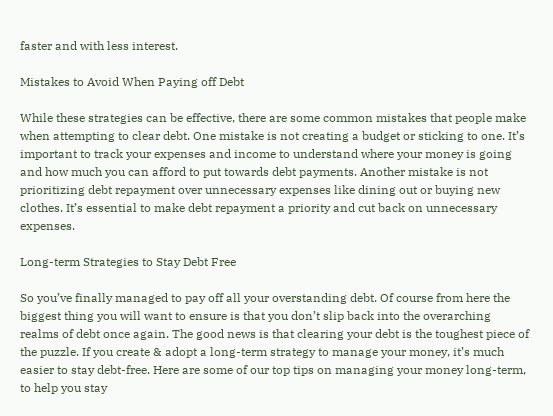faster and with less interest.

Mistakes to Avoid When Paying off Debt

While these strategies can be effective, there are some common mistakes that people make when attempting to clear debt. One mistake is not creating a budget or sticking to one. It’s important to track your expenses and income to understand where your money is going and how much you can afford to put towards debt payments. Another mistake is not prioritizing debt repayment over unnecessary expenses like dining out or buying new clothes. It’s essential to make debt repayment a priority and cut back on unnecessary expenses.

Long-term Strategies to Stay Debt Free

So you’ve finally managed to pay off all your overstanding debt. Of course from here the biggest thing you will want to ensure is that you don’t slip back into the overarching realms of debt once again. The good news is that clearing your debt is the toughest piece of the puzzle. If you create & adopt a long-term strategy to manage your money, it’s much easier to stay debt-free. Here are some of our top tips on managing your money long-term, to help you stay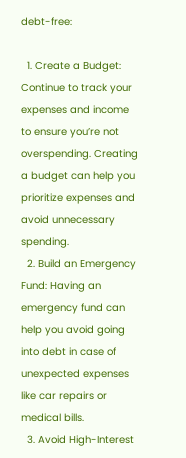debt-free:

  1. Create a Budget: Continue to track your expenses and income to ensure you’re not overspending. Creating a budget can help you prioritize expenses and avoid unnecessary spending.
  2. Build an Emergency Fund: Having an emergency fund can help you avoid going into debt in case of unexpected expenses like car repairs or medical bills.
  3. Avoid High-Interest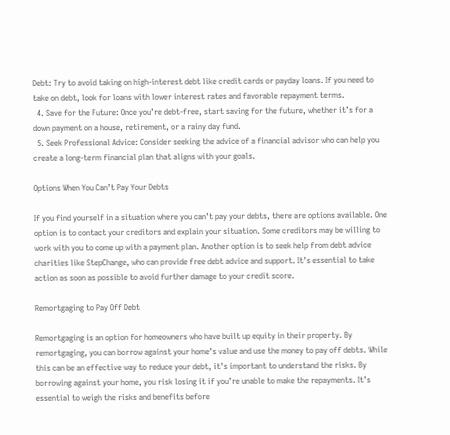Debt: Try to avoid taking on high-interest debt like credit cards or payday loans. If you need to take on debt, look for loans with lower interest rates and favorable repayment terms.
  4. Save for the Future: Once you’re debt-free, start saving for the future, whether it’s for a down payment on a house, retirement, or a rainy day fund.
  5. Seek Professional Advice: Consider seeking the advice of a financial advisor who can help you create a long-term financial plan that aligns with your goals.

Options When You Can’t Pay Your Debts

If you find yourself in a situation where you can’t pay your debts, there are options available. One option is to contact your creditors and explain your situation. Some creditors may be willing to work with you to come up with a payment plan. Another option is to seek help from debt advice charities like StepChange, who can provide free debt advice and support. It’s essential to take action as soon as possible to avoid further damage to your credit score.

Remortgaging to Pay Off Debt

Remortgaging is an option for homeowners who have built up equity in their property. By remortgaging, you can borrow against your home’s value and use the money to pay off debts. While this can be an effective way to reduce your debt, it’s important to understand the risks. By borrowing against your home, you risk losing it if you’re unable to make the repayments. It’s essential to weigh the risks and benefits before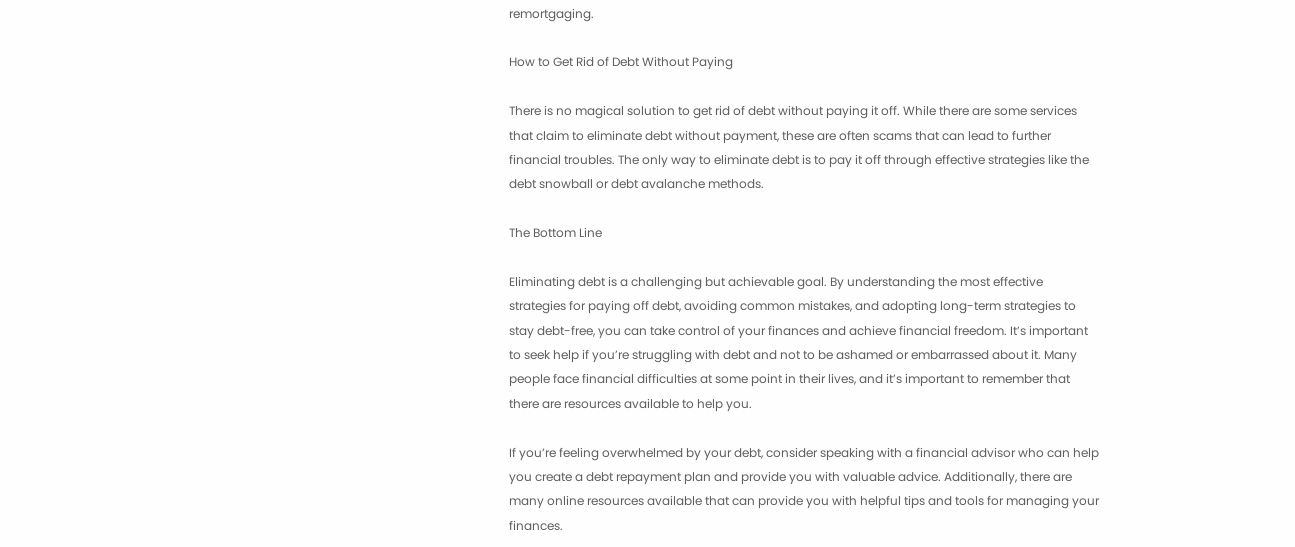remortgaging.

How to Get Rid of Debt Without Paying

There is no magical solution to get rid of debt without paying it off. While there are some services that claim to eliminate debt without payment, these are often scams that can lead to further financial troubles. The only way to eliminate debt is to pay it off through effective strategies like the debt snowball or debt avalanche methods.

The Bottom Line

Eliminating debt is a challenging but achievable goal. By understanding the most effective strategies for paying off debt, avoiding common mistakes, and adopting long-term strategies to stay debt-free, you can take control of your finances and achieve financial freedom. It’s important to seek help if you’re struggling with debt and not to be ashamed or embarrassed about it. Many people face financial difficulties at some point in their lives, and it’s important to remember that there are resources available to help you.

If you’re feeling overwhelmed by your debt, consider speaking with a financial advisor who can help you create a debt repayment plan and provide you with valuable advice. Additionally, there are many online resources available that can provide you with helpful tips and tools for managing your finances.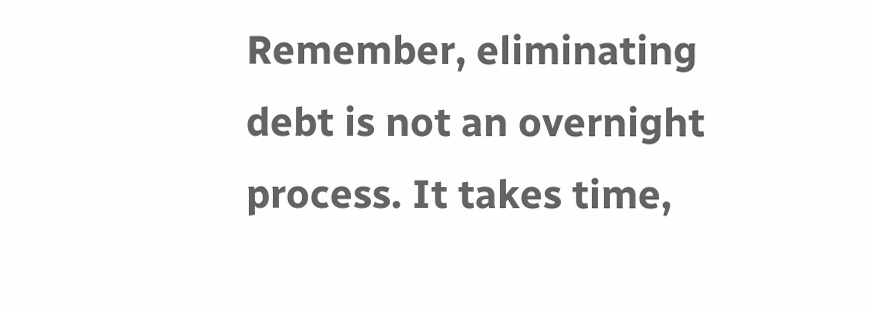Remember, eliminating debt is not an overnight process. It takes time,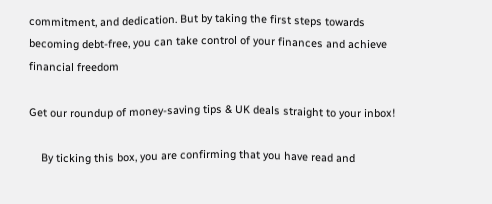commitment, and dedication. But by taking the first steps towards becoming debt-free, you can take control of your finances and achieve financial freedom

Get our roundup of money-saving tips & UK deals straight to your inbox!

    By ticking this box, you are confirming that you have read and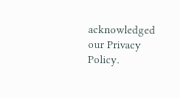acknowledged our Privacy Policy.